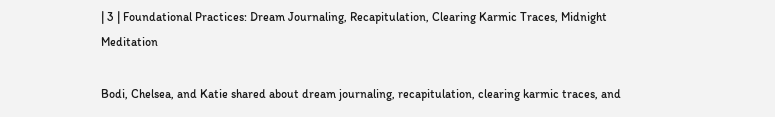| 3 | Foundational Practices: Dream Journaling, Recapitulation, Clearing Karmic Traces, Midnight Meditation

Bodi, Chelsea, and Katie shared about dream journaling, recapitulation, clearing karmic traces, and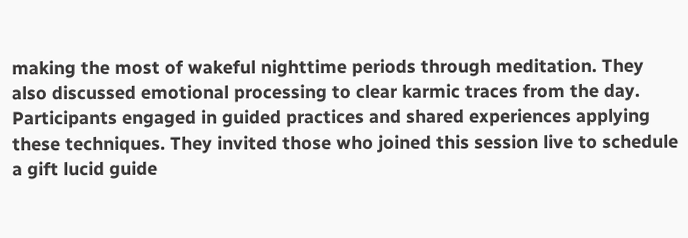making the most of wakeful nighttime periods through meditation. They also discussed emotional processing to clear karmic traces from the day. Participants engaged in guided practices and shared experiences applying these techniques. They invited those who joined this session live to schedule a gift lucid guide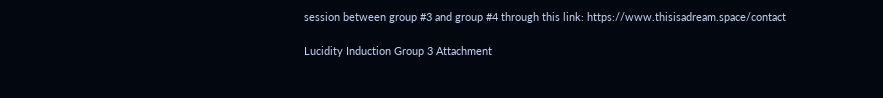session between group #3 and group #4 through this link: https://www.thisisadream.space/contact

Lucidity Induction Group 3 Attachment